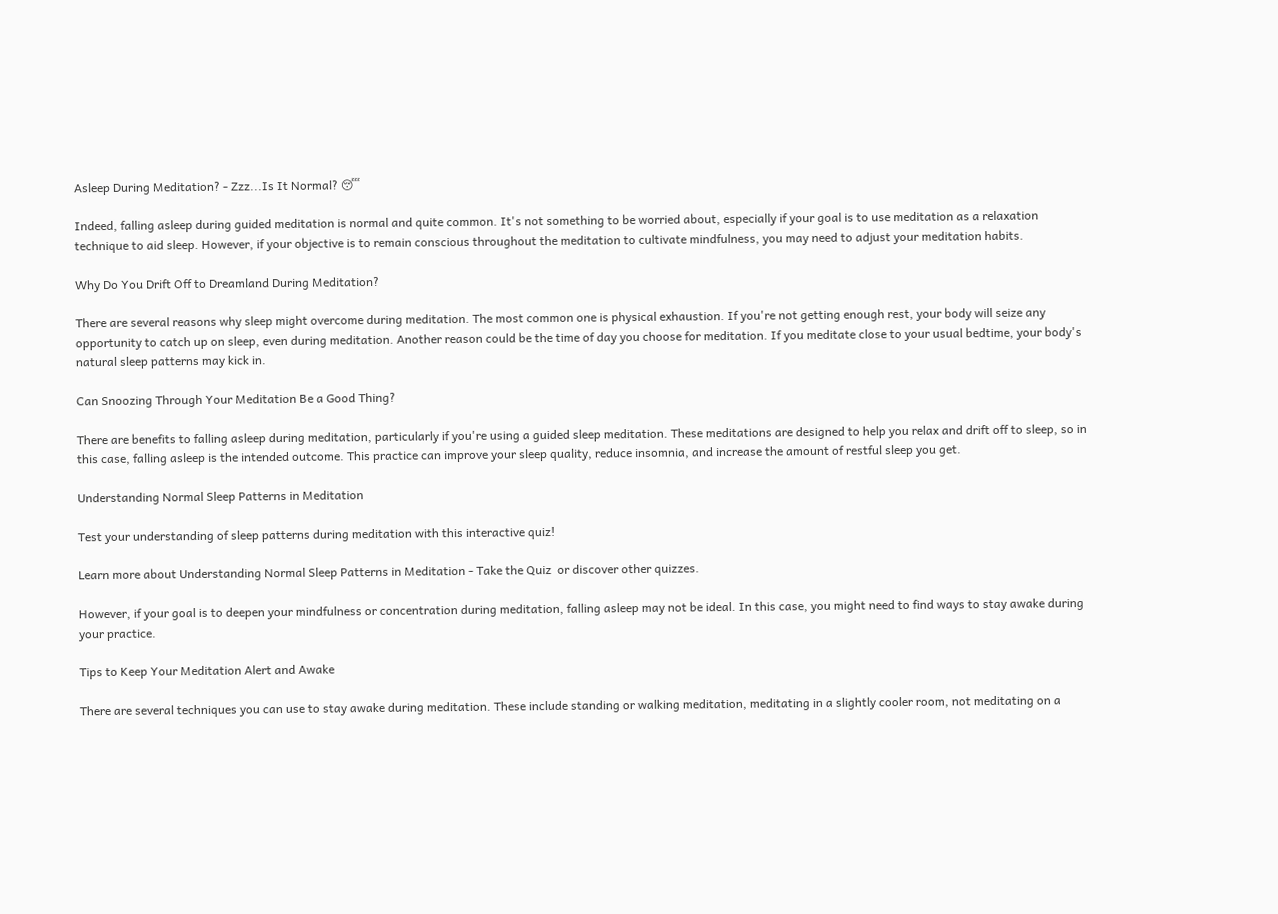Asleep During Meditation? - Zzz...Is It Normal? 😴

Indeed, falling asleep during guided meditation is normal and quite common. It's not something to be worried about, especially if your goal is to use meditation as a relaxation technique to aid sleep. However, if your objective is to remain conscious throughout the meditation to cultivate mindfulness, you may need to adjust your meditation habits.

Why Do You Drift Off to Dreamland During Meditation?

There are several reasons why sleep might overcome during meditation. The most common one is physical exhaustion. If you're not getting enough rest, your body will seize any opportunity to catch up on sleep, even during meditation. Another reason could be the time of day you choose for meditation. If you meditate close to your usual bedtime, your body's natural sleep patterns may kick in.

Can Snoozing Through Your Meditation Be a Good Thing?

There are benefits to falling asleep during meditation, particularly if you're using a guided sleep meditation. These meditations are designed to help you relax and drift off to sleep, so in this case, falling asleep is the intended outcome. This practice can improve your sleep quality, reduce insomnia, and increase the amount of restful sleep you get.

Understanding Normal Sleep Patterns in Meditation

Test your understanding of sleep patterns during meditation with this interactive quiz!

Learn more about Understanding Normal Sleep Patterns in Meditation - Take the Quiz  or discover other quizzes.

However, if your goal is to deepen your mindfulness or concentration during meditation, falling asleep may not be ideal. In this case, you might need to find ways to stay awake during your practice.

Tips to Keep Your Meditation Alert and Awake

There are several techniques you can use to stay awake during meditation. These include standing or walking meditation, meditating in a slightly cooler room, not meditating on a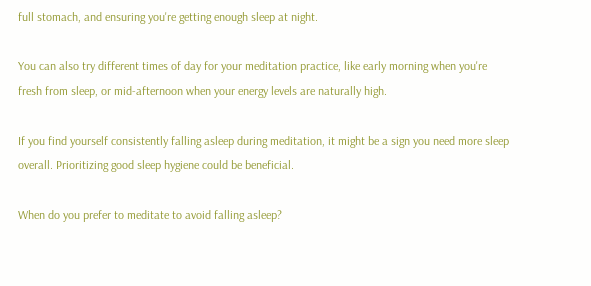full stomach, and ensuring you're getting enough sleep at night.

You can also try different times of day for your meditation practice, like early morning when you're fresh from sleep, or mid-afternoon when your energy levels are naturally high.

If you find yourself consistently falling asleep during meditation, it might be a sign you need more sleep overall. Prioritizing good sleep hygiene could be beneficial.

When do you prefer to meditate to avoid falling asleep?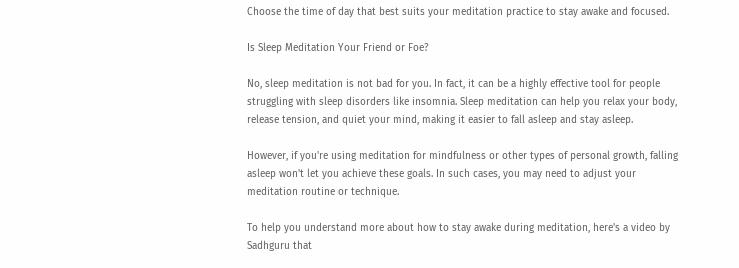Choose the time of day that best suits your meditation practice to stay awake and focused.

Is Sleep Meditation Your Friend or Foe?

No, sleep meditation is not bad for you. In fact, it can be a highly effective tool for people struggling with sleep disorders like insomnia. Sleep meditation can help you relax your body, release tension, and quiet your mind, making it easier to fall asleep and stay asleep.

However, if you're using meditation for mindfulness or other types of personal growth, falling asleep won't let you achieve these goals. In such cases, you may need to adjust your meditation routine or technique.

To help you understand more about how to stay awake during meditation, here's a video by Sadhguru that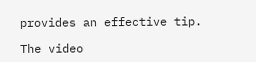provides an effective tip.

The video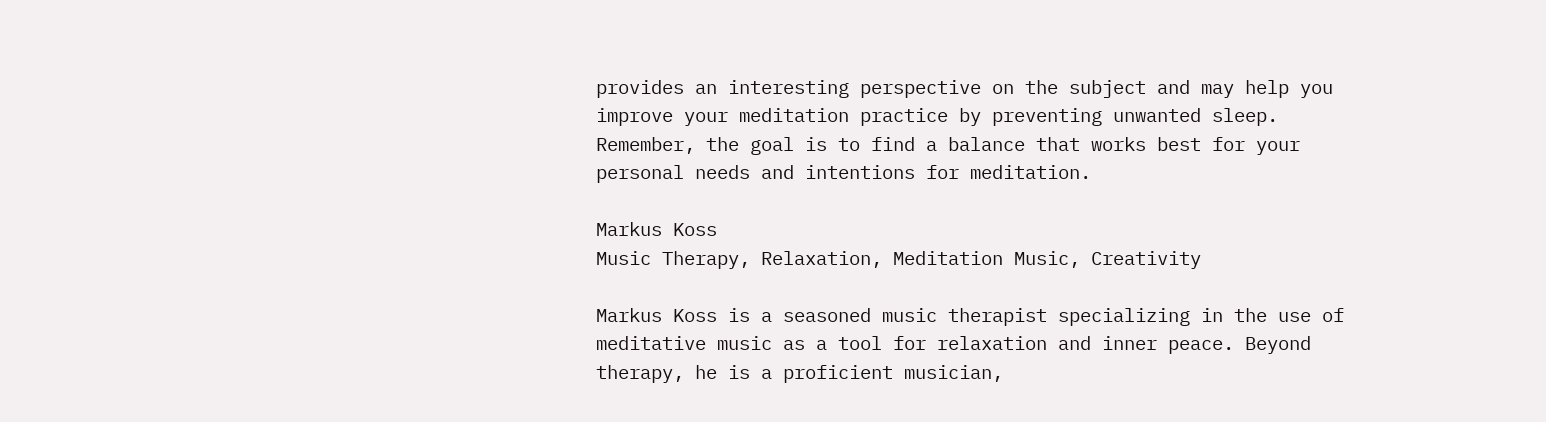provides an interesting perspective on the subject and may help you improve your meditation practice by preventing unwanted sleep. Remember, the goal is to find a balance that works best for your personal needs and intentions for meditation.

Markus Koss
Music Therapy, Relaxation, Meditation Music, Creativity

Markus Koss is a seasoned music therapist specializing in the use of meditative music as a tool for relaxation and inner peace. Beyond therapy, he is a proficient musician,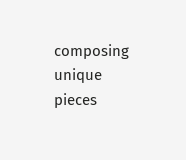composing unique pieces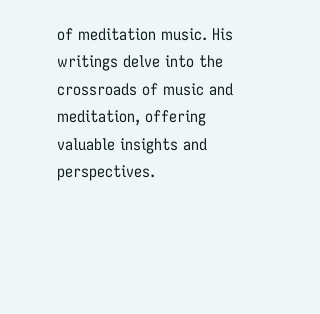of meditation music. His writings delve into the crossroads of music and meditation, offering valuable insights and perspectives.